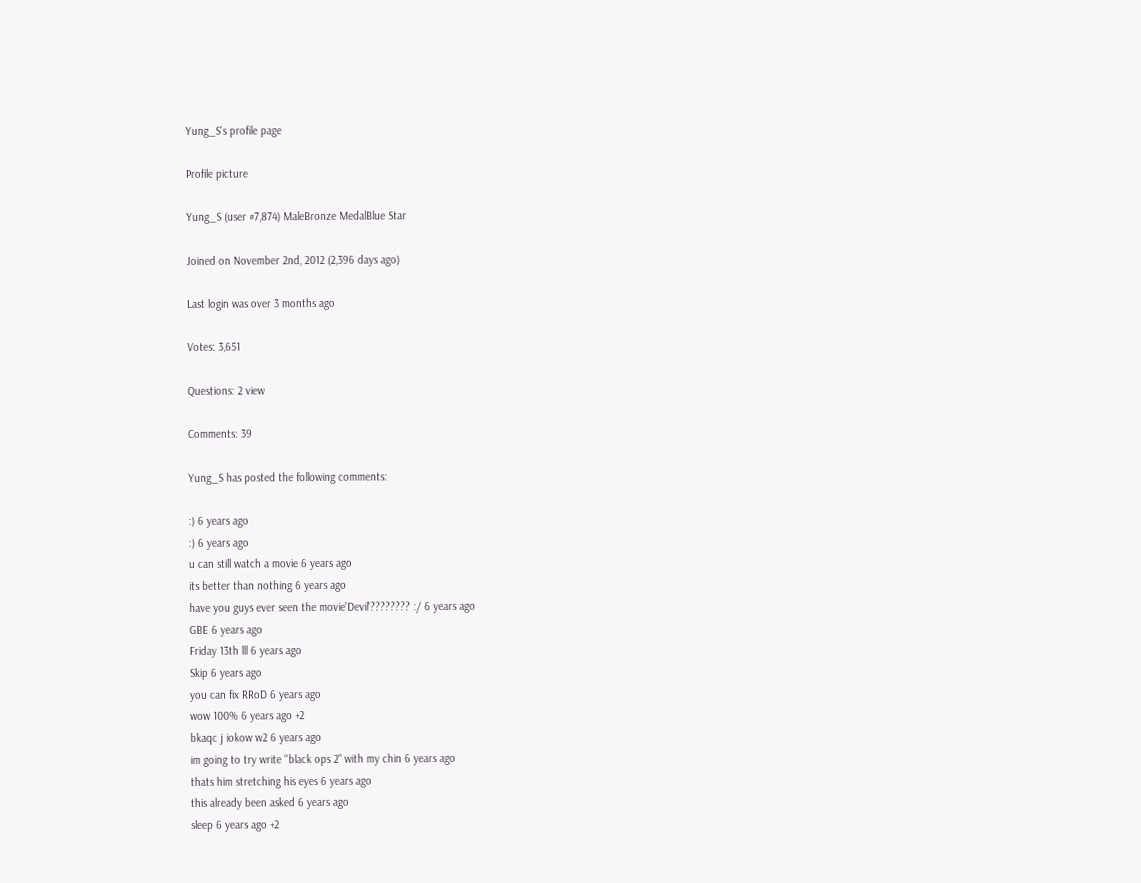Yung_S's profile page

Profile picture

Yung_S (user #7,874) MaleBronze MedalBlue Star

Joined on November 2nd, 2012 (2,396 days ago)

Last login was over 3 months ago

Votes: 3,651

Questions: 2 view

Comments: 39

Yung_S has posted the following comments:

:) 6 years ago
:) 6 years ago
u can still watch a movie 6 years ago
its better than nothing 6 years ago
have you guys ever seen the movie'Devil'???????? :/ 6 years ago
GBE 6 years ago
Friday 13th lll 6 years ago
Skip 6 years ago
you can fix RRoD 6 years ago
wow 100% 6 years ago +2
bkaqc j iokow w2 6 years ago
im going to try write ''black ops 2" with my chin 6 years ago
thats him stretching his eyes 6 years ago
this already been asked 6 years ago
sleep 6 years ago +2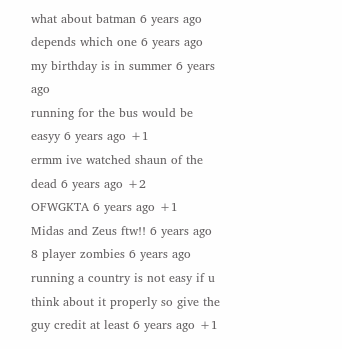what about batman 6 years ago
depends which one 6 years ago
my birthday is in summer 6 years ago
running for the bus would be easyy 6 years ago +1
ermm ive watched shaun of the dead 6 years ago +2
OFWGKTA 6 years ago +1
Midas and Zeus ftw!! 6 years ago
8 player zombies 6 years ago
running a country is not easy if u think about it properly so give the guy credit at least 6 years ago +1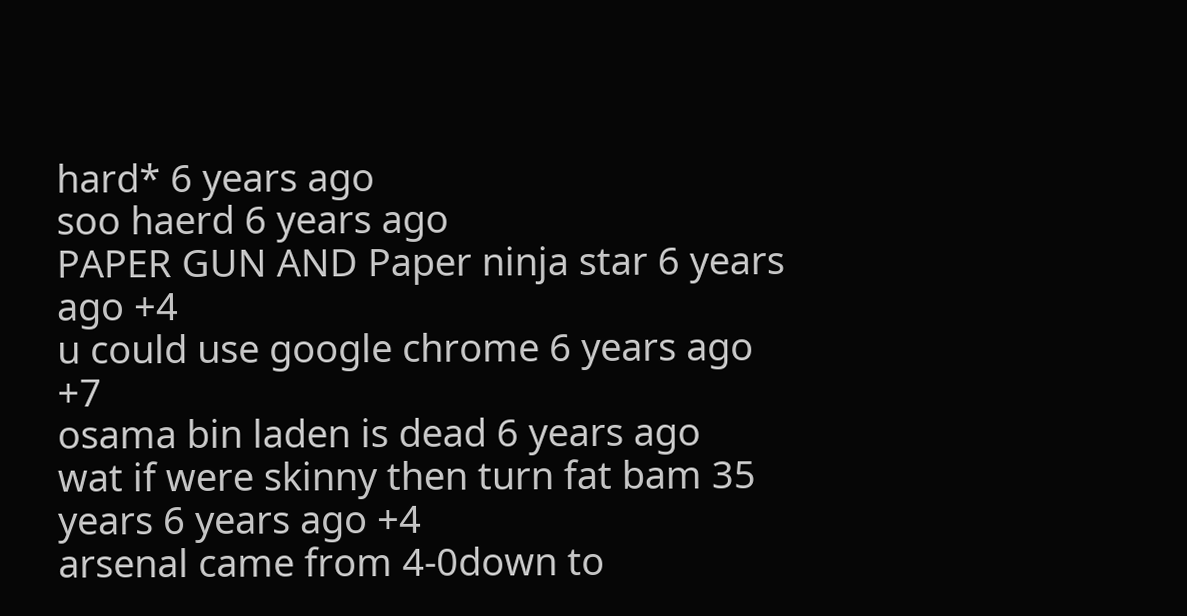hard* 6 years ago
soo haerd 6 years ago
PAPER GUN AND Paper ninja star 6 years ago +4
u could use google chrome 6 years ago +7
osama bin laden is dead 6 years ago
wat if were skinny then turn fat bam 35 years 6 years ago +4
arsenal came from 4-0down to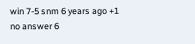win 7-5 snm 6 years ago +1
no answer 6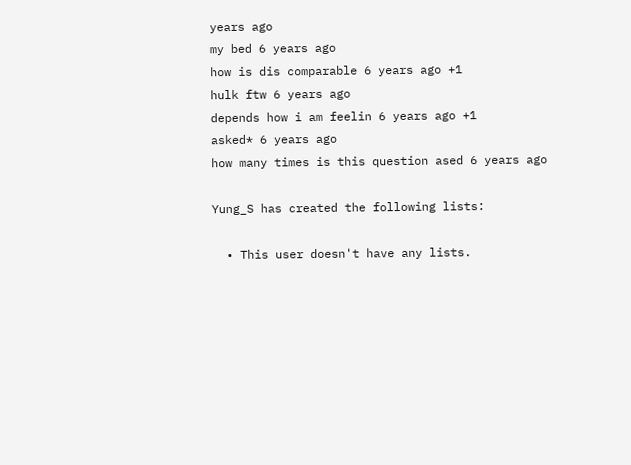years ago
my bed 6 years ago
how is dis comparable 6 years ago +1
hulk ftw 6 years ago
depends how i am feelin 6 years ago +1
asked* 6 years ago
how many times is this question ased 6 years ago

Yung_S has created the following lists:

  • This user doesn't have any lists.